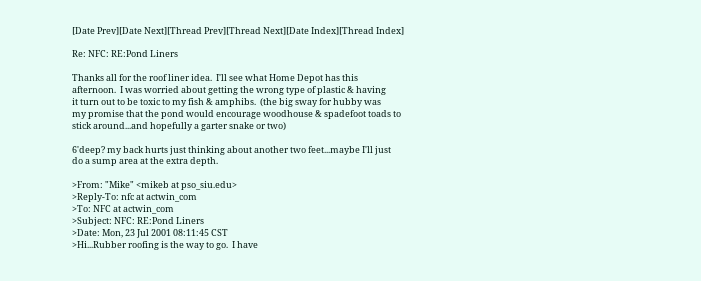[Date Prev][Date Next][Thread Prev][Thread Next][Date Index][Thread Index]

Re: NFC: RE:Pond Liners

Thanks all for the roof liner idea.  I'll see what Home Depot has this
afternoon.  I was worried about getting the wrong type of plastic & having
it turn out to be toxic to my fish & amphibs.  (the big sway for hubby was
my promise that the pond would encourage woodhouse & spadefoot toads to
stick around...and hopefully a garter snake or two)

6'deep? my back hurts just thinking about another two feet...maybe I'll just
do a sump area at the extra depth.

>From: "Mike" <mikeb at pso_siu.edu>
>Reply-To: nfc at actwin_com
>To: NFC at actwin_com
>Subject: NFC: RE:Pond Liners
>Date: Mon, 23 Jul 2001 08:11:45 CST
>Hi...Rubber roofing is the way to go.  I have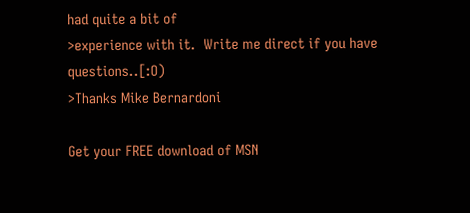had quite a bit of
>experience with it.  Write me direct if you have questions..[:O)
>Thanks Mike Bernardoni

Get your FREE download of MSN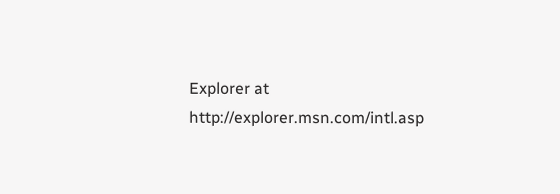Explorer at http://explorer.msn.com/intl.asp